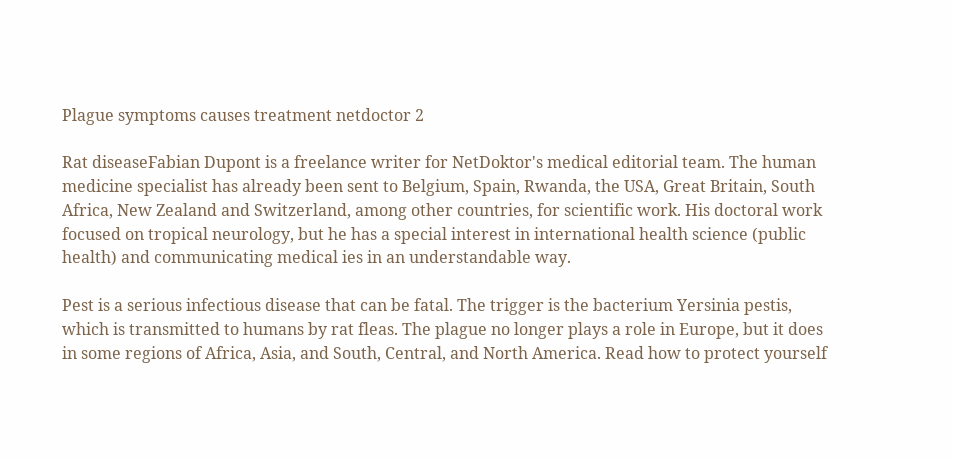Plague symptoms causes treatment netdoctor 2

Rat diseaseFabian Dupont is a freelance writer for NetDoktor's medical editorial team. The human medicine specialist has already been sent to Belgium, Spain, Rwanda, the USA, Great Britain, South Africa, New Zealand and Switzerland, among other countries, for scientific work. His doctoral work focused on tropical neurology, but he has a special interest in international health science (public health) and communicating medical ies in an understandable way.

Pest is a serious infectious disease that can be fatal. The trigger is the bacterium Yersinia pestis, which is transmitted to humans by rat fleas. The plague no longer plays a role in Europe, but it does in some regions of Africa, Asia, and South, Central, and North America. Read how to protect yourself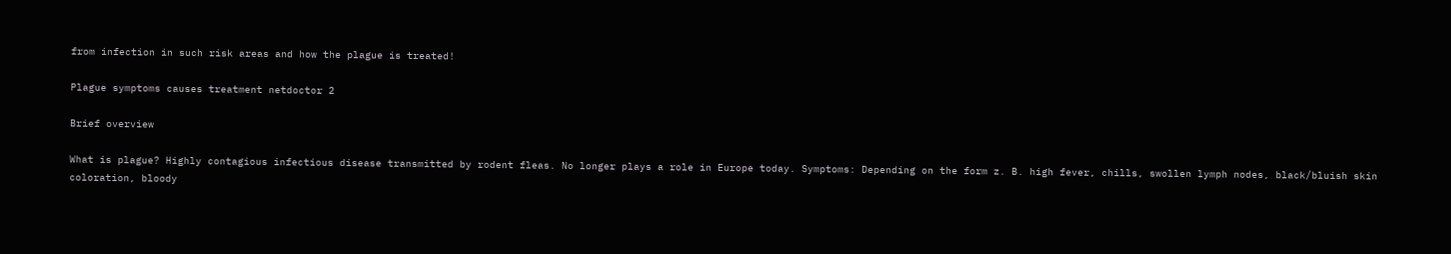from infection in such risk areas and how the plague is treated!

Plague symptoms causes treatment netdoctor 2

Brief overview

What is plague? Highly contagious infectious disease transmitted by rodent fleas. No longer plays a role in Europe today. Symptoms: Depending on the form z. B. high fever, chills, swollen lymph nodes, black/bluish skin coloration, bloody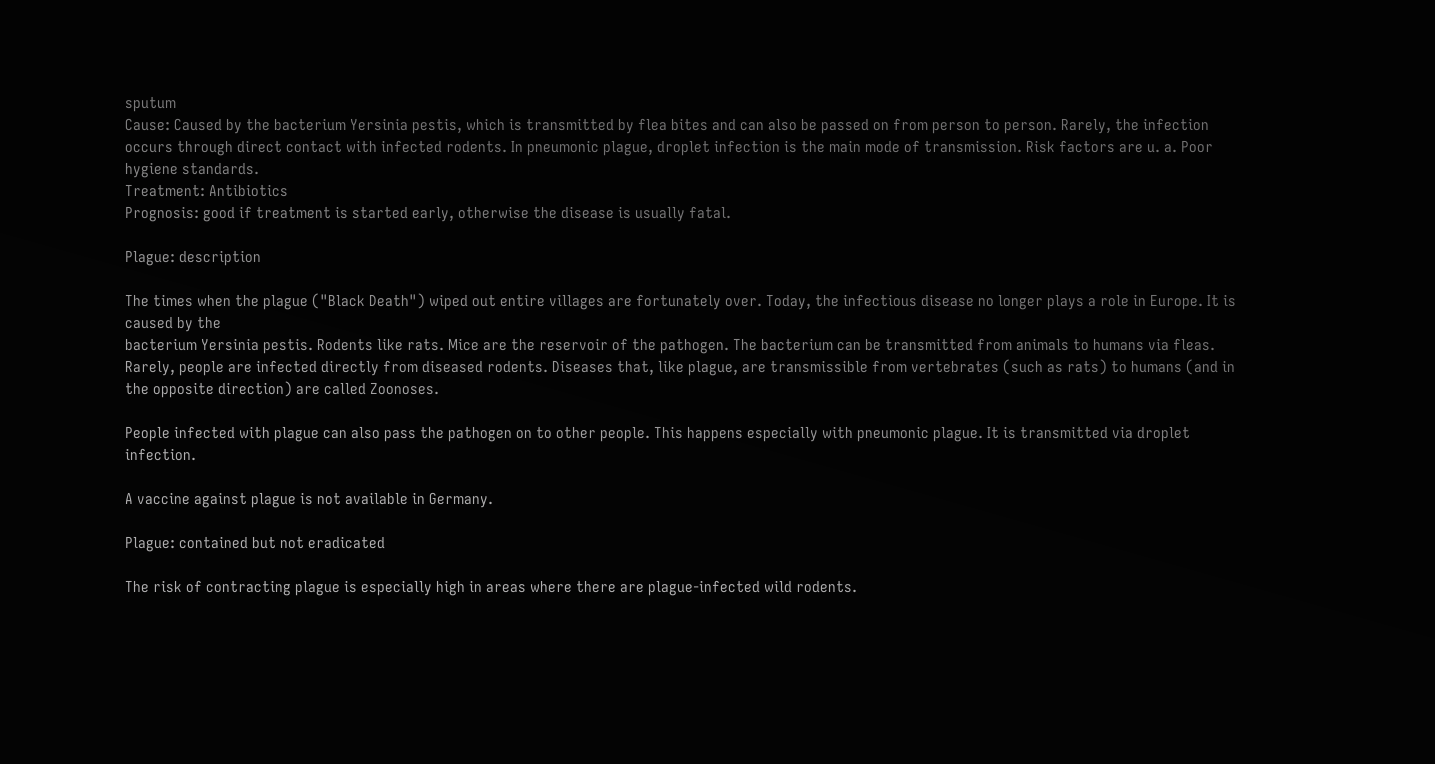sputum
Cause: Caused by the bacterium Yersinia pestis, which is transmitted by flea bites and can also be passed on from person to person. Rarely, the infection occurs through direct contact with infected rodents. In pneumonic plague, droplet infection is the main mode of transmission. Risk factors are u. a. Poor hygiene standards.
Treatment: Antibiotics
Prognosis: good if treatment is started early, otherwise the disease is usually fatal.

Plague: description

The times when the plague ("Black Death") wiped out entire villages are fortunately over. Today, the infectious disease no longer plays a role in Europe. It is caused by the
bacterium Yersinia pestis. Rodents like rats. Mice are the reservoir of the pathogen. The bacterium can be transmitted from animals to humans via fleas. Rarely, people are infected directly from diseased rodents. Diseases that, like plague, are transmissible from vertebrates (such as rats) to humans (and in the opposite direction) are called Zoonoses.

People infected with plague can also pass the pathogen on to other people. This happens especially with pneumonic plague. It is transmitted via droplet infection.

A vaccine against plague is not available in Germany.

Plague: contained but not eradicated

The risk of contracting plague is especially high in areas where there are plague-infected wild rodents.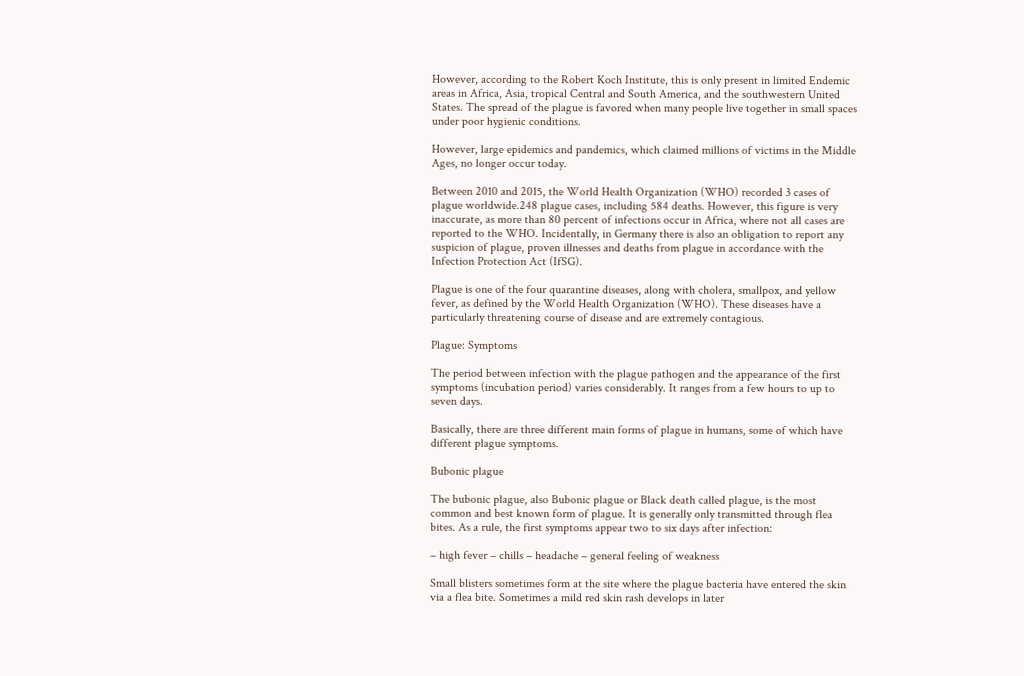However, according to the Robert Koch Institute, this is only present in limited Endemic areas in Africa, Asia, tropical Central and South America, and the southwestern United States. The spread of the plague is favored when many people live together in small spaces under poor hygienic conditions.

However, large epidemics and pandemics, which claimed millions of victims in the Middle Ages, no longer occur today.

Between 2010 and 2015, the World Health Organization (WHO) recorded 3 cases of plague worldwide.248 plague cases, including 584 deaths. However, this figure is very inaccurate, as more than 80 percent of infections occur in Africa, where not all cases are reported to the WHO. Incidentally, in Germany there is also an obligation to report any suspicion of plague, proven illnesses and deaths from plague in accordance with the Infection Protection Act (IfSG).

Plague is one of the four quarantine diseases, along with cholera, smallpox, and yellow fever, as defined by the World Health Organization (WHO). These diseases have a particularly threatening course of disease and are extremely contagious.

Plague: Symptoms

The period between infection with the plague pathogen and the appearance of the first symptoms (incubation period) varies considerably. It ranges from a few hours to up to seven days.

Basically, there are three different main forms of plague in humans, some of which have different plague symptoms.

Bubonic plague

The bubonic plague, also Bubonic plague or Black death called plague, is the most common and best known form of plague. It is generally only transmitted through flea bites. As a rule, the first symptoms appear two to six days after infection:

– high fever – chills – headache – general feeling of weakness

Small blisters sometimes form at the site where the plague bacteria have entered the skin via a flea bite. Sometimes a mild red skin rash develops in later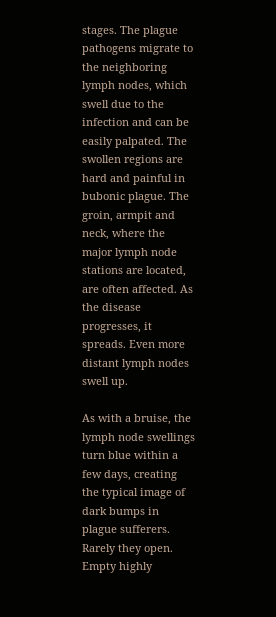stages. The plague pathogens migrate to the neighboring lymph nodes, which swell due to the infection and can be easily palpated. The swollen regions are hard and painful in bubonic plague. The groin, armpit and neck, where the major lymph node stations are located, are often affected. As the disease progresses, it spreads. Even more distant lymph nodes swell up.

As with a bruise, the lymph node swellings turn blue within a few days, creating the typical image of dark bumps in plague sufferers. Rarely they open. Empty highly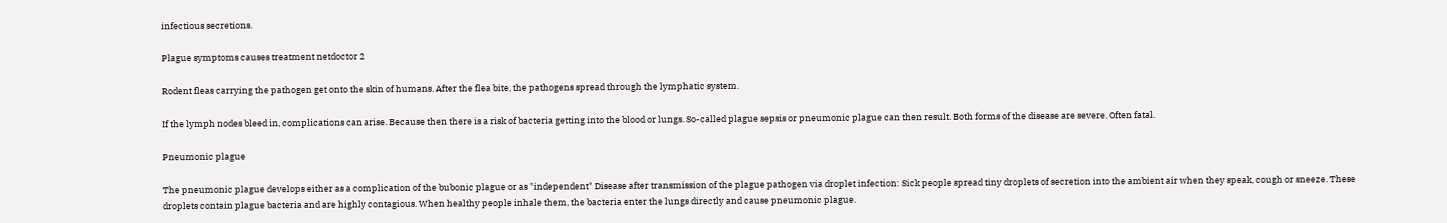infectious secretions.

Plague symptoms causes treatment netdoctor 2

Rodent fleas carrying the pathogen get onto the skin of humans. After the flea bite, the pathogens spread through the lymphatic system.

If the lymph nodes bleed in, complications can arise. Because then there is a risk of bacteria getting into the blood or lungs. So-called plague sepsis or pneumonic plague can then result. Both forms of the disease are severe. Often fatal.

Pneumonic plague

The pneumonic plague develops either as a complication of the bubonic plague or as "independent" Disease after transmission of the plague pathogen via droplet infection: Sick people spread tiny droplets of secretion into the ambient air when they speak, cough or sneeze. These droplets contain plague bacteria and are highly contagious. When healthy people inhale them, the bacteria enter the lungs directly and cause pneumonic plague.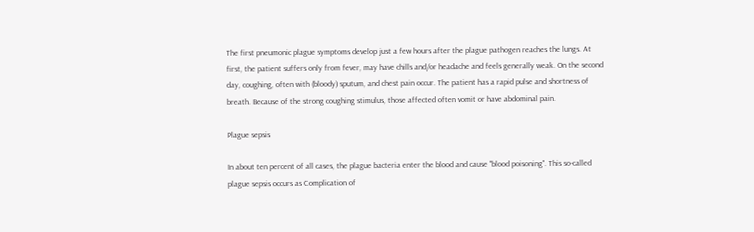The first pneumonic plague symptoms develop just a few hours after the plague pathogen reaches the lungs. At first, the patient suffers only from fever, may have chills and/or headache and feels generally weak. On the second day, coughing, often with (bloody) sputum, and chest pain occur. The patient has a rapid pulse and shortness of breath. Because of the strong coughing stimulus, those affected often vomit or have abdominal pain.

Plague sepsis

In about ten percent of all cases, the plague bacteria enter the blood and cause "blood poisoning". This so-called plague sepsis occurs as Complication of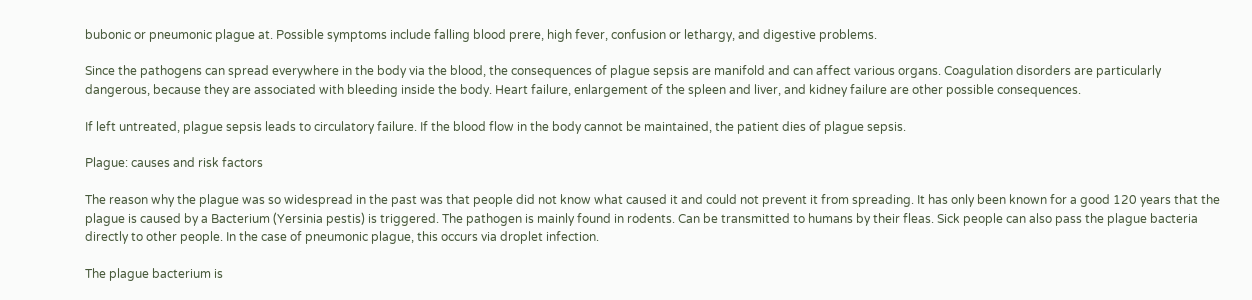bubonic or pneumonic plague at. Possible symptoms include falling blood prere, high fever, confusion or lethargy, and digestive problems.

Since the pathogens can spread everywhere in the body via the blood, the consequences of plague sepsis are manifold and can affect various organs. Coagulation disorders are particularly dangerous, because they are associated with bleeding inside the body. Heart failure, enlargement of the spleen and liver, and kidney failure are other possible consequences.

If left untreated, plague sepsis leads to circulatory failure. If the blood flow in the body cannot be maintained, the patient dies of plague sepsis.

Plague: causes and risk factors

The reason why the plague was so widespread in the past was that people did not know what caused it and could not prevent it from spreading. It has only been known for a good 120 years that the plague is caused by a Bacterium (Yersinia pestis) is triggered. The pathogen is mainly found in rodents. Can be transmitted to humans by their fleas. Sick people can also pass the plague bacteria directly to other people. In the case of pneumonic plague, this occurs via droplet infection.

The plague bacterium is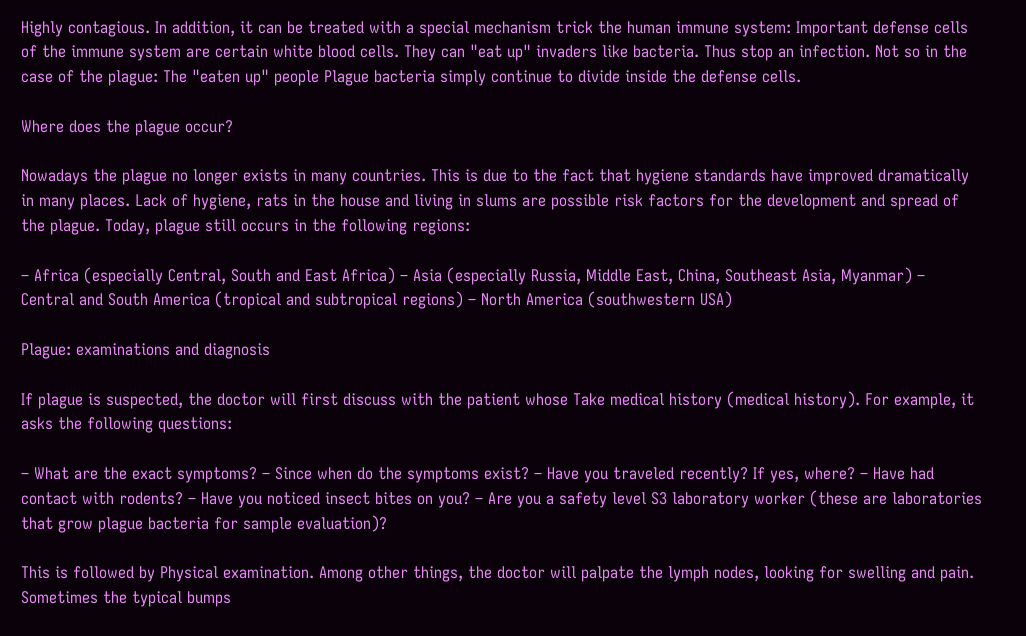Highly contagious. In addition, it can be treated with a special mechanism trick the human immune system: Important defense cells of the immune system are certain white blood cells. They can "eat up" invaders like bacteria. Thus stop an infection. Not so in the case of the plague: The "eaten up" people Plague bacteria simply continue to divide inside the defense cells.

Where does the plague occur?

Nowadays the plague no longer exists in many countries. This is due to the fact that hygiene standards have improved dramatically in many places. Lack of hygiene, rats in the house and living in slums are possible risk factors for the development and spread of the plague. Today, plague still occurs in the following regions:

– Africa (especially Central, South and East Africa) – Asia (especially Russia, Middle East, China, Southeast Asia, Myanmar) – Central and South America (tropical and subtropical regions) – North America (southwestern USA)

Plague: examinations and diagnosis

If plague is suspected, the doctor will first discuss with the patient whose Take medical history (medical history). For example, it asks the following questions:

– What are the exact symptoms? – Since when do the symptoms exist? – Have you traveled recently? If yes, where? – Have had contact with rodents? – Have you noticed insect bites on you? – Are you a safety level S3 laboratory worker (these are laboratories that grow plague bacteria for sample evaluation)?

This is followed by Physical examination. Among other things, the doctor will palpate the lymph nodes, looking for swelling and pain. Sometimes the typical bumps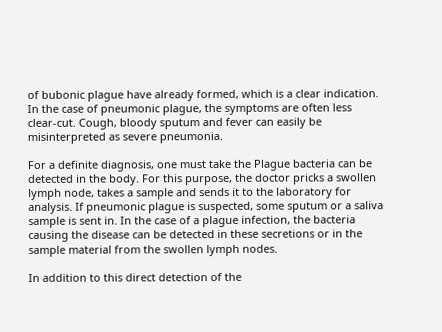of bubonic plague have already formed, which is a clear indication. In the case of pneumonic plague, the symptoms are often less clear-cut. Cough, bloody sputum and fever can easily be misinterpreted as severe pneumonia.

For a definite diagnosis, one must take the Plague bacteria can be detected in the body. For this purpose, the doctor pricks a swollen lymph node, takes a sample and sends it to the laboratory for analysis. If pneumonic plague is suspected, some sputum or a saliva sample is sent in. In the case of a plague infection, the bacteria causing the disease can be detected in these secretions or in the sample material from the swollen lymph nodes.

In addition to this direct detection of the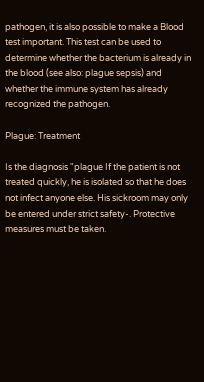pathogen, it is also possible to make a Blood test important. This test can be used to determine whether the bacterium is already in the blood (see also: plague sepsis) and whether the immune system has already recognized the pathogen.

Plague: Treatment

Is the diagnosis "plague If the patient is not treated quickly, he is isolated so that he does not infect anyone else. His sickroom may only be entered under strict safety-. Protective measures must be taken.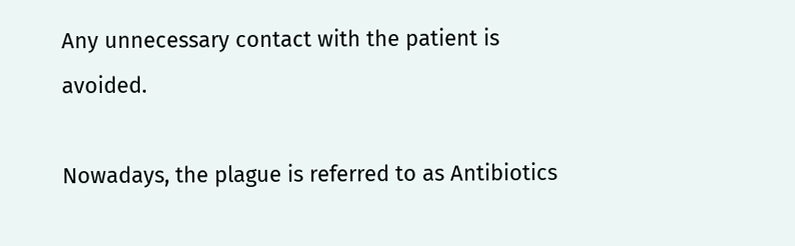Any unnecessary contact with the patient is avoided.

Nowadays, the plague is referred to as Antibiotics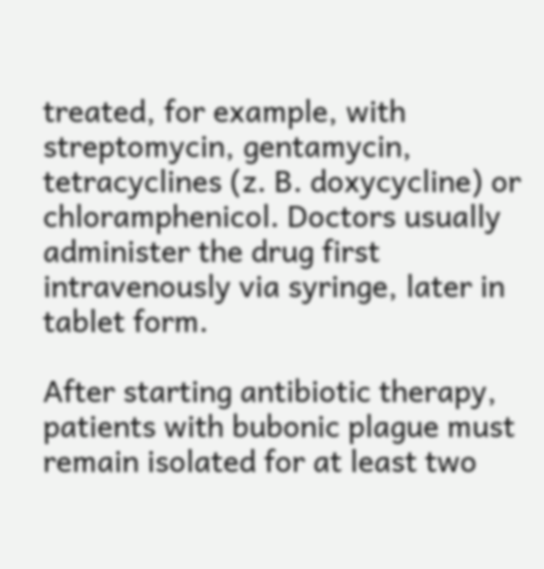treated, for example, with streptomycin, gentamycin, tetracyclines (z. B. doxycycline) or chloramphenicol. Doctors usually administer the drug first intravenously via syringe, later in tablet form.

After starting antibiotic therapy, patients with bubonic plague must remain isolated for at least two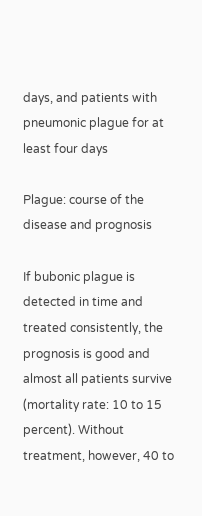days, and patients with pneumonic plague for at least four days

Plague: course of the disease and prognosis

If bubonic plague is detected in time and treated consistently, the prognosis is good and almost all patients survive (mortality rate: 10 to 15 percent). Without treatment, however, 40 to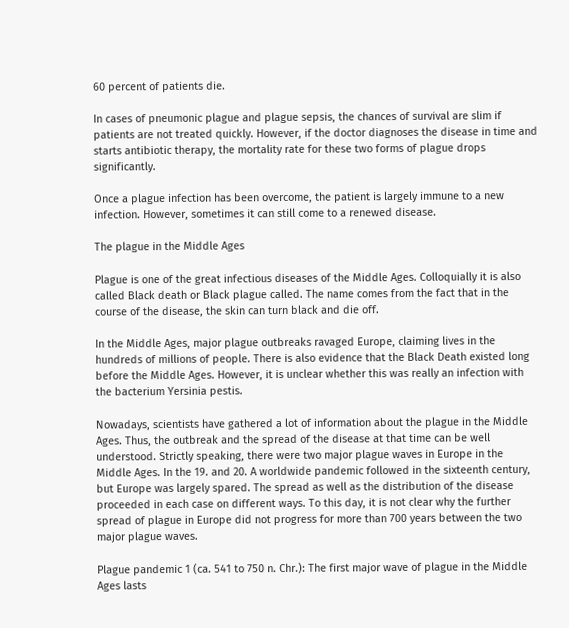60 percent of patients die.

In cases of pneumonic plague and plague sepsis, the chances of survival are slim if patients are not treated quickly. However, if the doctor diagnoses the disease in time and starts antibiotic therapy, the mortality rate for these two forms of plague drops significantly.

Once a plague infection has been overcome, the patient is largely immune to a new infection. However, sometimes it can still come to a renewed disease.

The plague in the Middle Ages

Plague is one of the great infectious diseases of the Middle Ages. Colloquially it is also called Black death or Black plague called. The name comes from the fact that in the course of the disease, the skin can turn black and die off.

In the Middle Ages, major plague outbreaks ravaged Europe, claiming lives in the hundreds of millions of people. There is also evidence that the Black Death existed long before the Middle Ages. However, it is unclear whether this was really an infection with the bacterium Yersinia pestis.

Nowadays, scientists have gathered a lot of information about the plague in the Middle Ages. Thus, the outbreak and the spread of the disease at that time can be well understood. Strictly speaking, there were two major plague waves in Europe in the Middle Ages. In the 19. and 20. A worldwide pandemic followed in the sixteenth century, but Europe was largely spared. The spread as well as the distribution of the disease proceeded in each case on different ways. To this day, it is not clear why the further spread of plague in Europe did not progress for more than 700 years between the two major plague waves.

Plague pandemic 1 (ca. 541 to 750 n. Chr.): The first major wave of plague in the Middle Ages lasts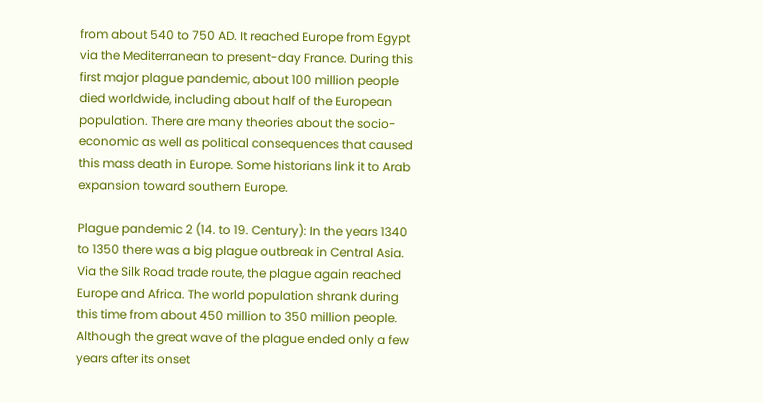from about 540 to 750 AD. It reached Europe from Egypt via the Mediterranean to present-day France. During this first major plague pandemic, about 100 million people died worldwide, including about half of the European population. There are many theories about the socio-economic as well as political consequences that caused this mass death in Europe. Some historians link it to Arab expansion toward southern Europe.

Plague pandemic 2 (14. to 19. Century): In the years 1340 to 1350 there was a big plague outbreak in Central Asia. Via the Silk Road trade route, the plague again reached Europe and Africa. The world population shrank during this time from about 450 million to 350 million people. Although the great wave of the plague ended only a few years after its onset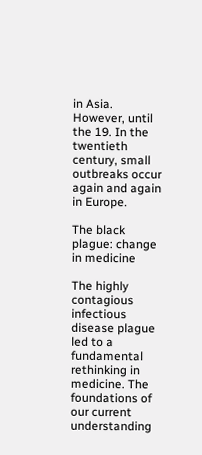in Asia. However, until the 19. In the twentieth century, small outbreaks occur again and again in Europe.

The black plague: change in medicine

The highly contagious infectious disease plague led to a fundamental rethinking in medicine. The foundations of our current understanding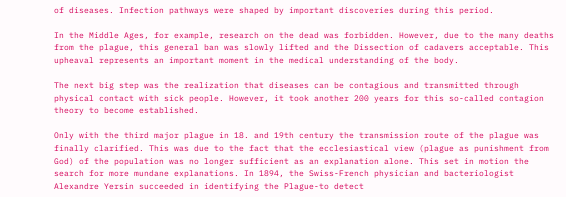of diseases. Infection pathways were shaped by important discoveries during this period.

In the Middle Ages, for example, research on the dead was forbidden. However, due to the many deaths from the plague, this general ban was slowly lifted and the Dissection of cadavers acceptable. This upheaval represents an important moment in the medical understanding of the body.

The next big step was the realization that diseases can be contagious and transmitted through physical contact with sick people. However, it took another 200 years for this so-called contagion theory to become established.

Only with the third major plague in 18. and 19th century the transmission route of the plague was finally clarified. This was due to the fact that the ecclesiastical view (plague as punishment from God) of the population was no longer sufficient as an explanation alone. This set in motion the search for more mundane explanations. In 1894, the Swiss-French physician and bacteriologist Alexandre Yersin succeeded in identifying the Plague-to detect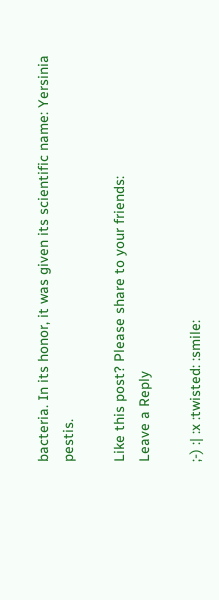bacteria. In its honor, it was given its scientific name: Yersinia pestis.

Like this post? Please share to your friends:
Leave a Reply

;-) :| :x :twisted: :smile: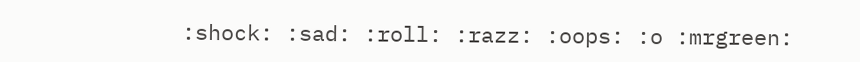:shock: :sad: :roll: :razz: :oops: :o :mrgreen: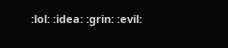:lol: :idea: :grin: :evil: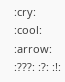:cry: :cool: :arrow: :???: :?: :!: